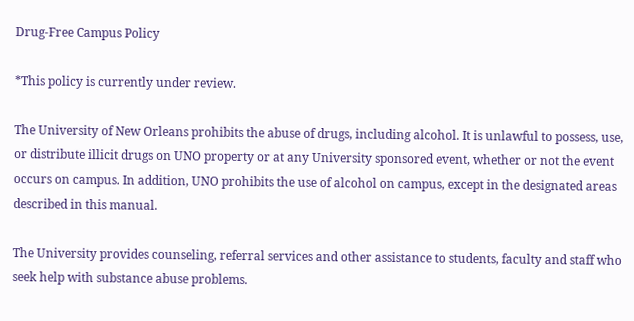Drug-Free Campus Policy

*This policy is currently under review.

The University of New Orleans prohibits the abuse of drugs, including alcohol. It is unlawful to possess, use, or distribute illicit drugs on UNO property or at any University sponsored event, whether or not the event occurs on campus. In addition, UNO prohibits the use of alcohol on campus, except in the designated areas described in this manual.

The University provides counseling, referral services and other assistance to students, faculty and staff who seek help with substance abuse problems.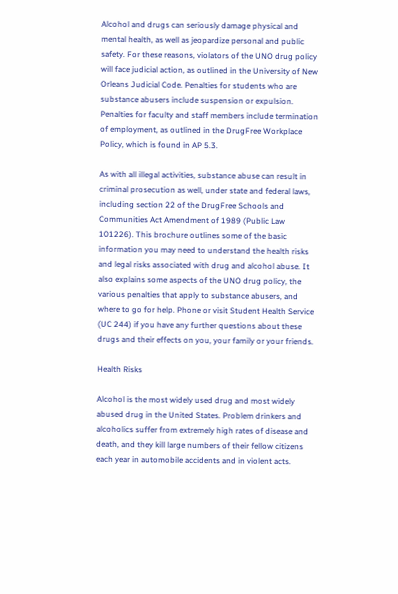Alcohol and drugs can seriously damage physical and mental health, as well as jeopardize personal and public safety. For these reasons, violators of the UNO drug policy will face judicial action, as outlined in the University of New Orleans Judicial Code. Penalties for students who are substance abusers include suspension or expulsion. Penalties for faculty and staff members include termination of employment, as outlined in the DrugFree Workplace Policy, which is found in AP 5.3.

As with all illegal activities, substance abuse can result in criminal prosecution as well, under state and federal laws, including section 22 of the DrugFree Schools and Communities Act Amendment of 1989 (Public Law 101226). This brochure outlines some of the basic information you may need to understand the health risks and legal risks associated with drug and alcohol abuse. It also explains some aspects of the UNO drug policy, the various penalties that apply to substance abusers, and where to go for help. Phone or visit Student Health Service (UC 244) if you have any further questions about these drugs and their effects on you, your family or your friends.

Health Risks

Alcohol is the most widely used drug and most widely abused drug in the United States. Problem drinkers and alcoholics suffer from extremely high rates of disease and death, and they kill large numbers of their fellow citizens each year in automobile accidents and in violent acts.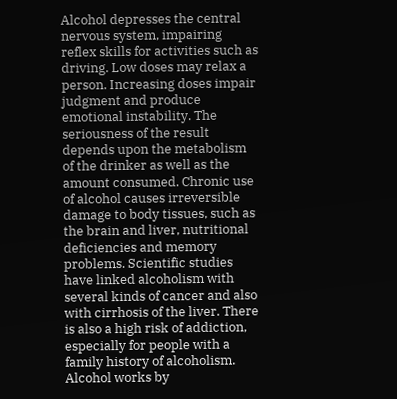Alcohol depresses the central nervous system, impairing reflex skills for activities such as driving. Low doses may relax a person. Increasing doses impair judgment and produce emotional instability. The seriousness of the result depends upon the metabolism of the drinker as well as the amount consumed. Chronic use of alcohol causes irreversible damage to body tissues, such as the brain and liver, nutritional deficiencies and memory problems. Scientific studies have linked alcoholism with several kinds of cancer and also with cirrhosis of the liver. There is also a high risk of addiction, especially for people with a family history of alcoholism. Alcohol works by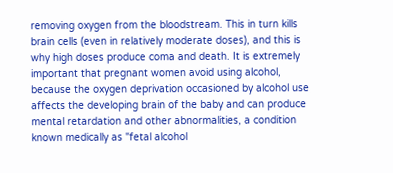removing oxygen from the bloodstream. This in turn kills brain cells (even in relatively moderate doses), and this is why high doses produce coma and death. It is extremely important that pregnant women avoid using alcohol, because the oxygen deprivation occasioned by alcohol use affects the developing brain of the baby and can produce mental retardation and other abnormalities, a condition known medically as "fetal alcohol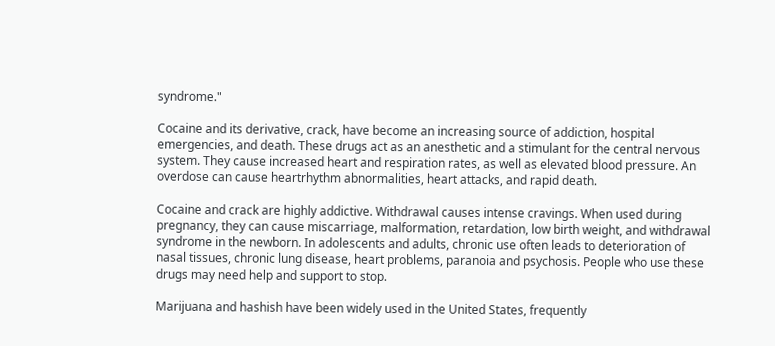syndrome."

Cocaine and its derivative, crack, have become an increasing source of addiction, hospital emergencies, and death. These drugs act as an anesthetic and a stimulant for the central nervous system. They cause increased heart and respiration rates, as well as elevated blood pressure. An overdose can cause heartrhythm abnormalities, heart attacks, and rapid death.

Cocaine and crack are highly addictive. Withdrawal causes intense cravings. When used during pregnancy, they can cause miscarriage, malformation, retardation, low birth weight, and withdrawal syndrome in the newborn. In adolescents and adults, chronic use often leads to deterioration of nasal tissues, chronic lung disease, heart problems, paranoia and psychosis. People who use these drugs may need help and support to stop.

Marijuana and hashish have been widely used in the United States, frequently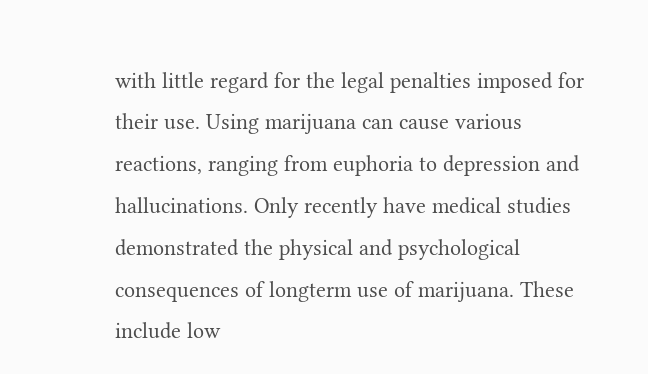with little regard for the legal penalties imposed for their use. Using marijuana can cause various reactions, ranging from euphoria to depression and hallucinations. Only recently have medical studies demonstrated the physical and psychological consequences of longterm use of marijuana. These include low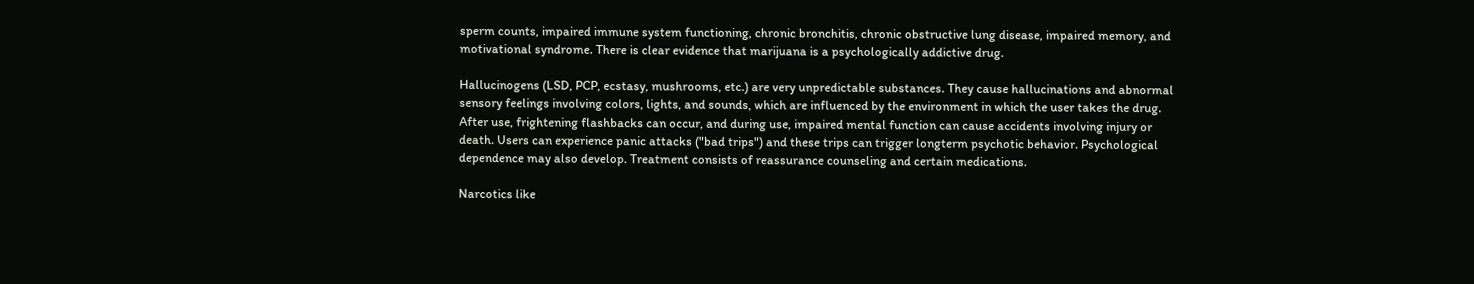sperm counts, impaired immune system functioning, chronic bronchitis, chronic obstructive lung disease, impaired memory, and motivational syndrome. There is clear evidence that marijuana is a psychologically addictive drug.

Hallucinogens (LSD, PCP, ecstasy, mushrooms, etc.) are very unpredictable substances. They cause hallucinations and abnormal sensory feelings involving colors, lights, and sounds, which are influenced by the environment in which the user takes the drug. After use, frightening flashbacks can occur, and during use, impaired mental function can cause accidents involving injury or death. Users can experience panic attacks ("bad trips") and these trips can trigger longterm psychotic behavior. Psychological dependence may also develop. Treatment consists of reassurance counseling and certain medications.

Narcotics like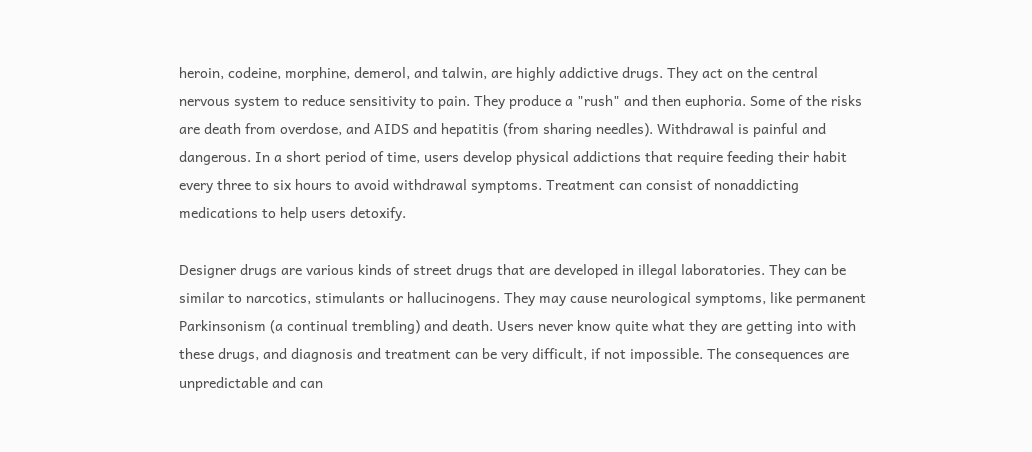heroin, codeine, morphine, demerol, and talwin, are highly addictive drugs. They act on the central nervous system to reduce sensitivity to pain. They produce a "rush" and then euphoria. Some of the risks are death from overdose, and AIDS and hepatitis (from sharing needles). Withdrawal is painful and dangerous. In a short period of time, users develop physical addictions that require feeding their habit every three to six hours to avoid withdrawal symptoms. Treatment can consist of nonaddicting medications to help users detoxify.

Designer drugs are various kinds of street drugs that are developed in illegal laboratories. They can be similar to narcotics, stimulants or hallucinogens. They may cause neurological symptoms, like permanent Parkinsonism (a continual trembling) and death. Users never know quite what they are getting into with these drugs, and diagnosis and treatment can be very difficult, if not impossible. The consequences are unpredictable and can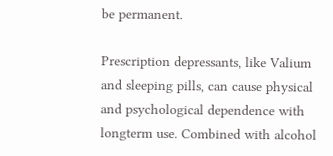be permanent.

Prescription depressants, like Valium and sleeping pills, can cause physical and psychological dependence with longterm use. Combined with alcohol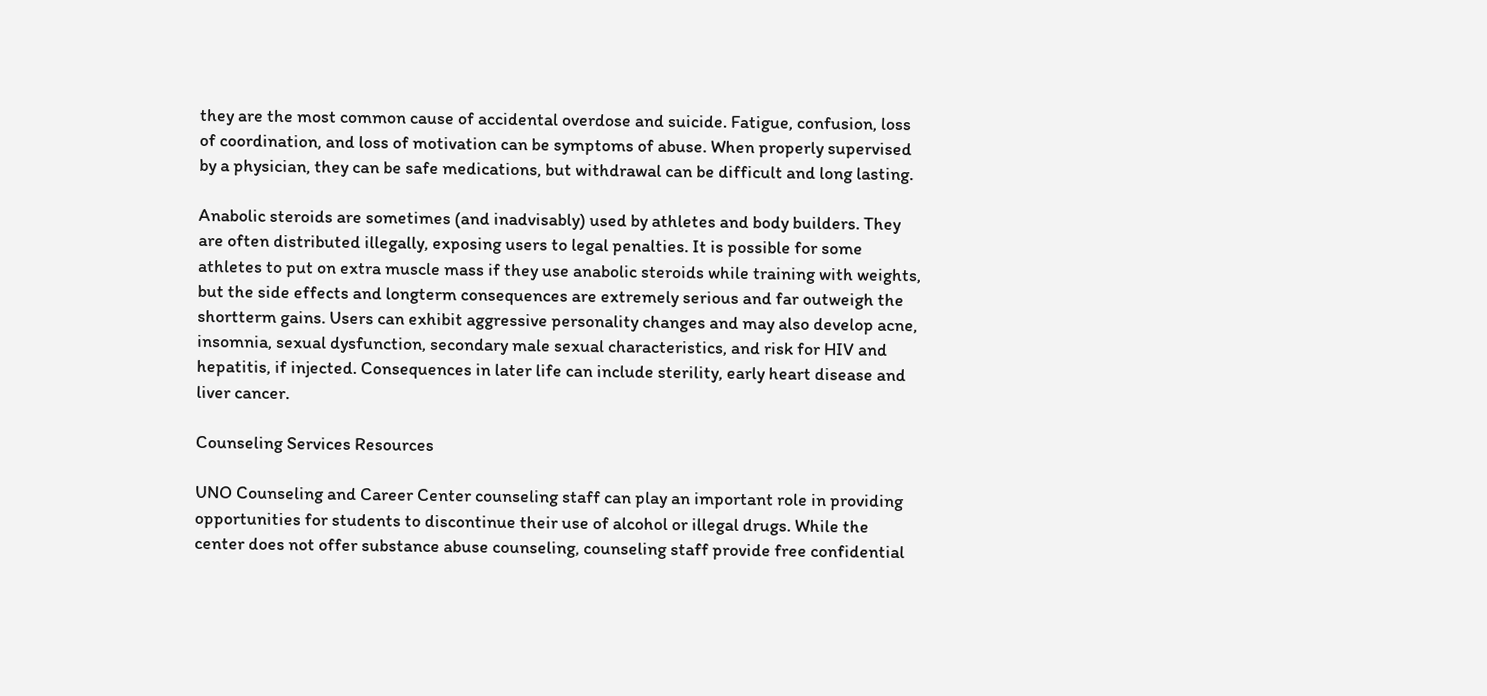they are the most common cause of accidental overdose and suicide. Fatigue, confusion, loss of coordination, and loss of motivation can be symptoms of abuse. When properly supervised by a physician, they can be safe medications, but withdrawal can be difficult and long lasting.

Anabolic steroids are sometimes (and inadvisably) used by athletes and body builders. They are often distributed illegally, exposing users to legal penalties. It is possible for some athletes to put on extra muscle mass if they use anabolic steroids while training with weights, but the side effects and longterm consequences are extremely serious and far outweigh the shortterm gains. Users can exhibit aggressive personality changes and may also develop acne, insomnia, sexual dysfunction, secondary male sexual characteristics, and risk for HIV and hepatitis, if injected. Consequences in later life can include sterility, early heart disease and liver cancer.

Counseling Services Resources

UNO Counseling and Career Center counseling staff can play an important role in providing opportunities for students to discontinue their use of alcohol or illegal drugs. While the center does not offer substance abuse counseling, counseling staff provide free confidential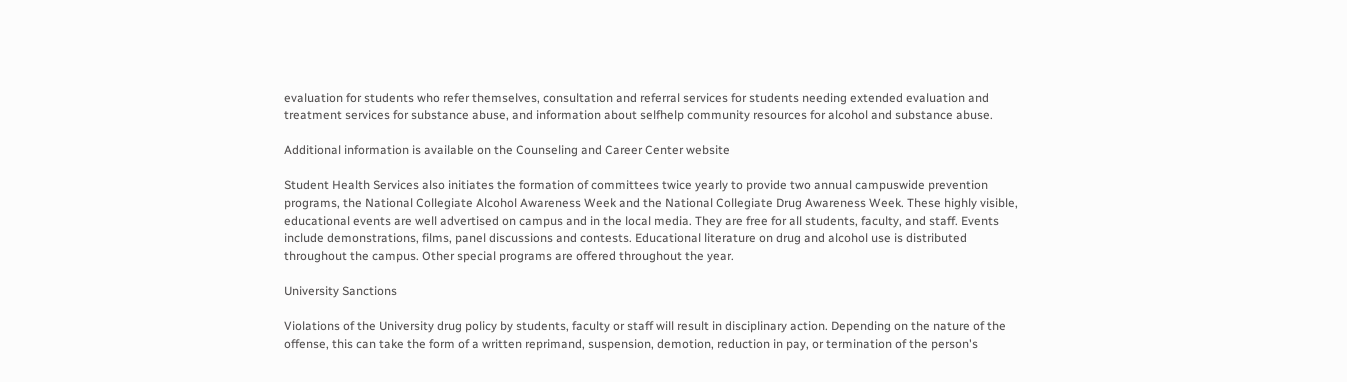evaluation for students who refer themselves, consultation and referral services for students needing extended evaluation and treatment services for substance abuse, and information about selfhelp community resources for alcohol and substance abuse.

Additional information is available on the Counseling and Career Center website

Student Health Services also initiates the formation of committees twice yearly to provide two annual campuswide prevention programs, the National Collegiate Alcohol Awareness Week and the National Collegiate Drug Awareness Week. These highly visible, educational events are well advertised on campus and in the local media. They are free for all students, faculty, and staff. Events include demonstrations, films, panel discussions and contests. Educational literature on drug and alcohol use is distributed throughout the campus. Other special programs are offered throughout the year.

University Sanctions

Violations of the University drug policy by students, faculty or staff will result in disciplinary action. Depending on the nature of the offense, this can take the form of a written reprimand, suspension, demotion, reduction in pay, or termination of the person's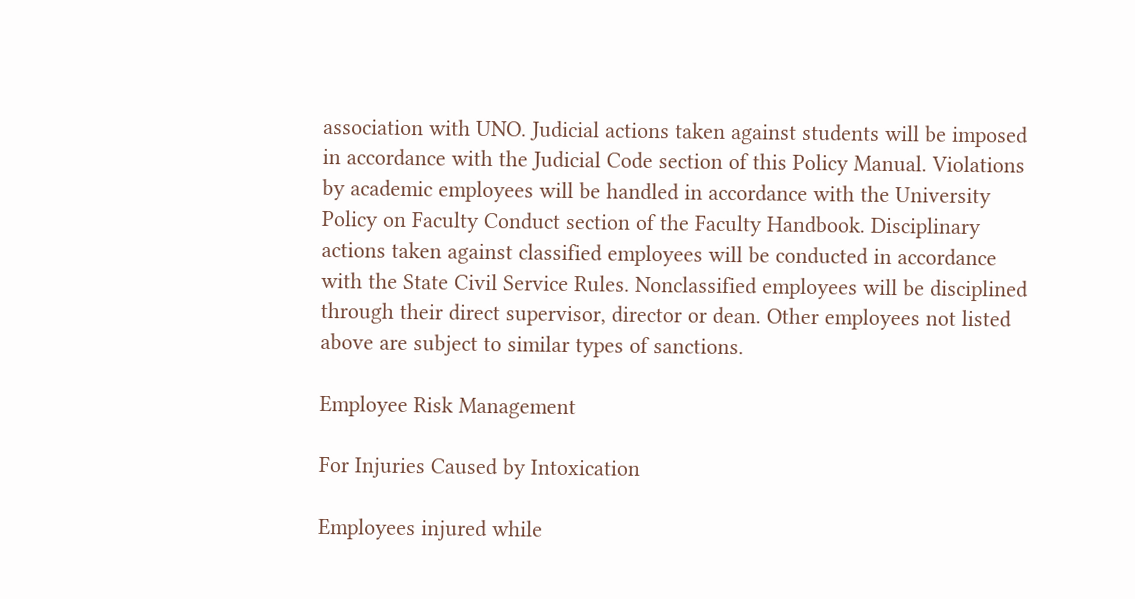association with UNO. Judicial actions taken against students will be imposed in accordance with the Judicial Code section of this Policy Manual. Violations by academic employees will be handled in accordance with the University Policy on Faculty Conduct section of the Faculty Handbook. Disciplinary actions taken against classified employees will be conducted in accordance with the State Civil Service Rules. Nonclassified employees will be disciplined through their direct supervisor, director or dean. Other employees not listed above are subject to similar types of sanctions.

Employee Risk Management

For Injuries Caused by Intoxication

Employees injured while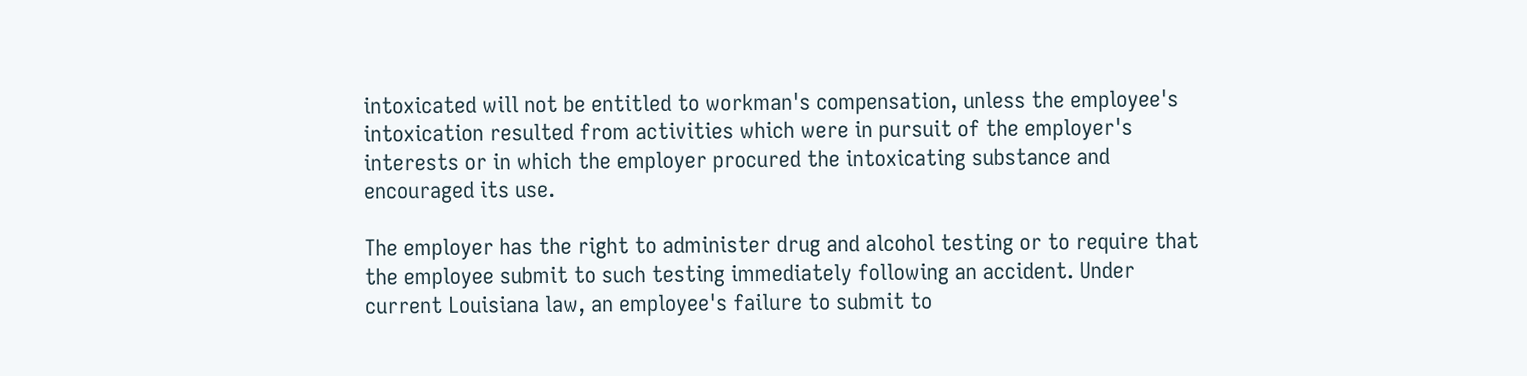intoxicated will not be entitled to workman's compensation, unless the employee's intoxication resulted from activities which were in pursuit of the employer's interests or in which the employer procured the intoxicating substance and encouraged its use.

The employer has the right to administer drug and alcohol testing or to require that the employee submit to such testing immediately following an accident. Under current Louisiana law, an employee's failure to submit to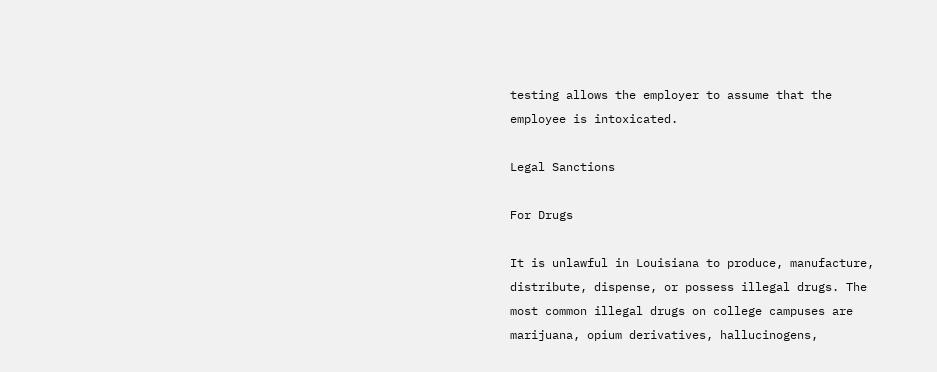testing allows the employer to assume that the employee is intoxicated.

Legal Sanctions

For Drugs

It is unlawful in Louisiana to produce, manufacture, distribute, dispense, or possess illegal drugs. The most common illegal drugs on college campuses are marijuana, opium derivatives, hallucinogens,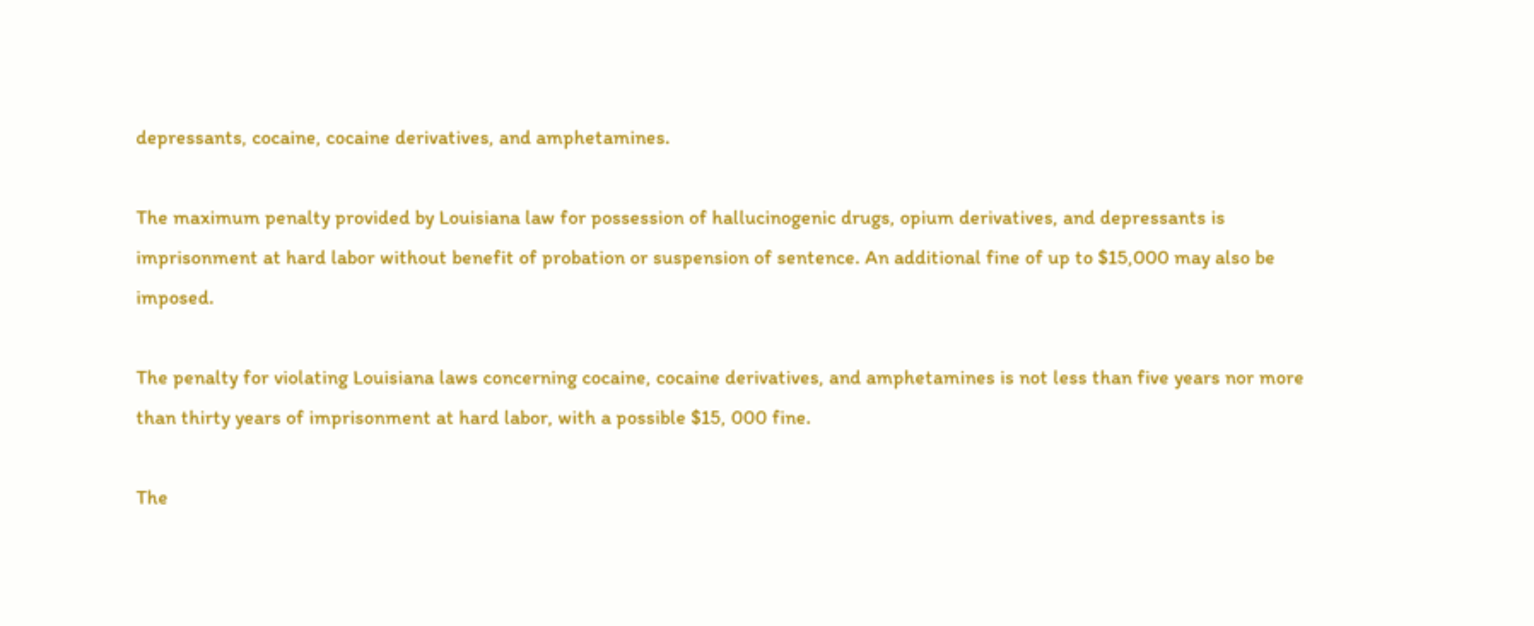depressants, cocaine, cocaine derivatives, and amphetamines.

The maximum penalty provided by Louisiana law for possession of hallucinogenic drugs, opium derivatives, and depressants is imprisonment at hard labor without benefit of probation or suspension of sentence. An additional fine of up to $15,000 may also be imposed.

The penalty for violating Louisiana laws concerning cocaine, cocaine derivatives, and amphetamines is not less than five years nor more than thirty years of imprisonment at hard labor, with a possible $15, 000 fine.

The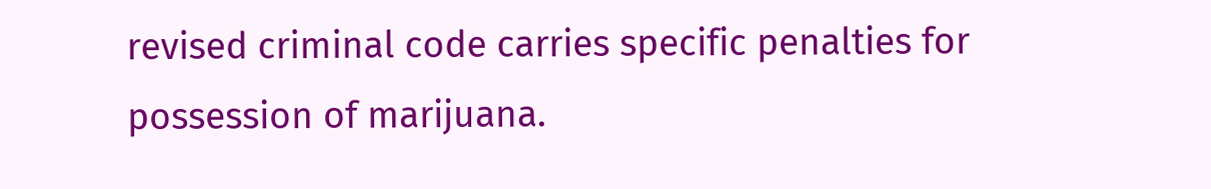revised criminal code carries specific penalties for possession of marijuana.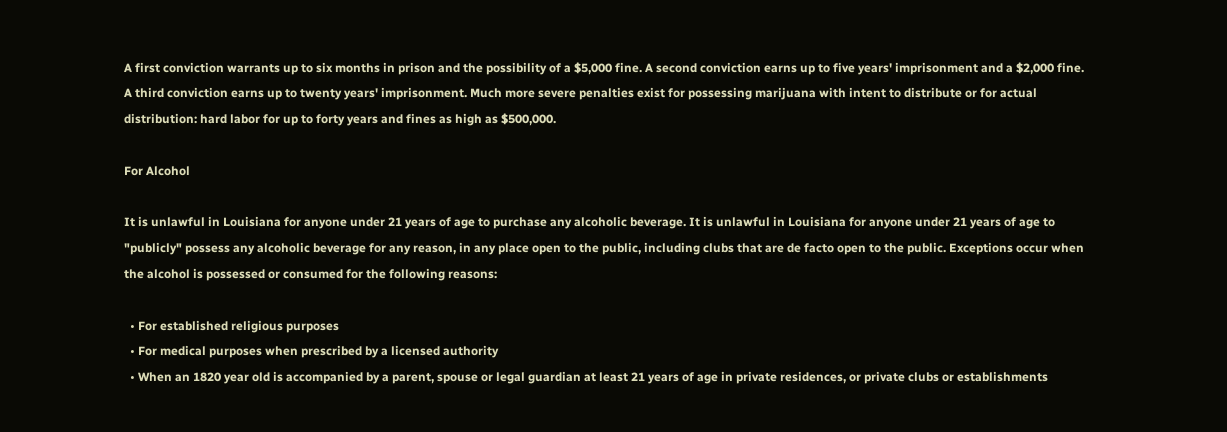A first conviction warrants up to six months in prison and the possibility of a $5,000 fine. A second conviction earns up to five years' imprisonment and a $2,000 fine. A third conviction earns up to twenty years' imprisonment. Much more severe penalties exist for possessing marijuana with intent to distribute or for actual distribution: hard labor for up to forty years and fines as high as $500,000.

For Alcohol

It is unlawful in Louisiana for anyone under 21 years of age to purchase any alcoholic beverage. It is unlawful in Louisiana for anyone under 21 years of age to "publicly" possess any alcoholic beverage for any reason, in any place open to the public, including clubs that are de facto open to the public. Exceptions occur when the alcohol is possessed or consumed for the following reasons:

  • For established religious purposes
  • For medical purposes when prescribed by a licensed authority
  • When an 1820 year old is accompanied by a parent, spouse or legal guardian at least 21 years of age in private residences, or private clubs or establishments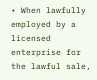• When lawfully employed by a licensed enterprise for the lawful sale,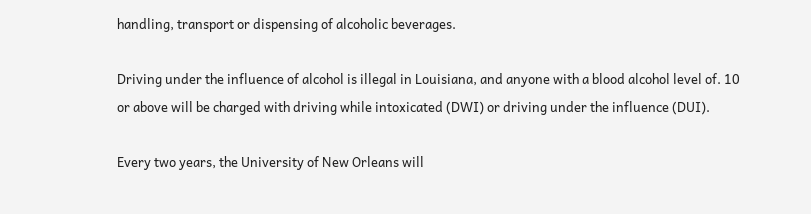handling, transport or dispensing of alcoholic beverages.

Driving under the influence of alcohol is illegal in Louisiana, and anyone with a blood alcohol level of. 10 or above will be charged with driving while intoxicated (DWI) or driving under the influence (DUI).

Every two years, the University of New Orleans will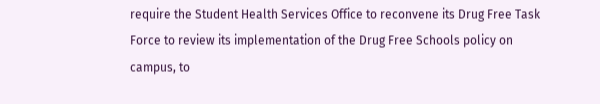require the Student Health Services Office to reconvene its Drug Free Task Force to review its implementation of the Drug Free Schools policy on campus, to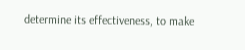determine its effectiveness, to make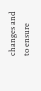changes and to ensure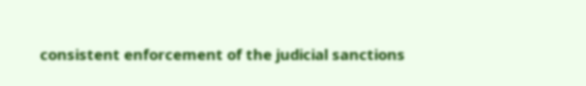consistent enforcement of the judicial sanctions